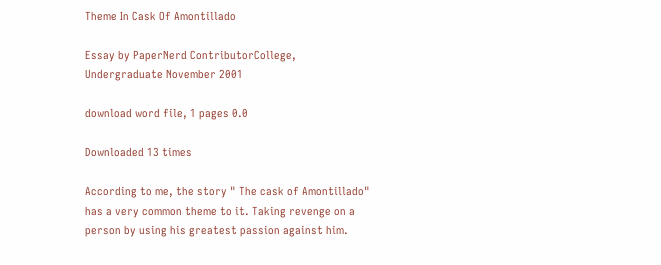Theme In Cask Of Amontillado

Essay by PaperNerd ContributorCollege, Undergraduate November 2001

download word file, 1 pages 0.0

Downloaded 13 times

According to me, the story " The cask of Amontillado" has a very common theme to it. Taking revenge on a person by using his greatest passion against him.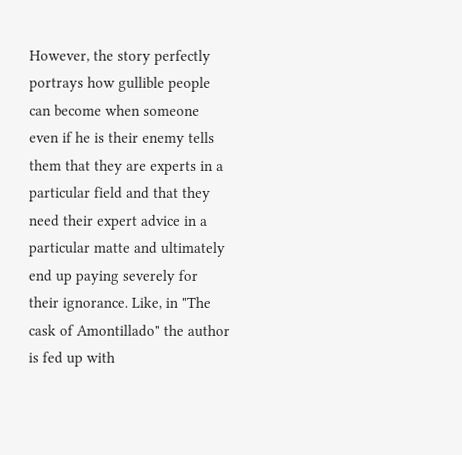However, the story perfectly portrays how gullible people can become when someone even if he is their enemy tells them that they are experts in a particular field and that they need their expert advice in a particular matte and ultimately end up paying severely for their ignorance. Like, in "The cask of Amontillado" the author is fed up with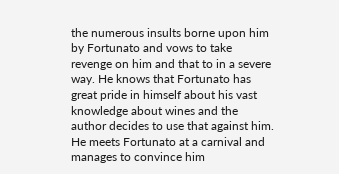the numerous insults borne upon him by Fortunato and vows to take revenge on him and that to in a severe way. He knows that Fortunato has great pride in himself about his vast knowledge about wines and the author decides to use that against him. He meets Fortunato at a carnival and manages to convince him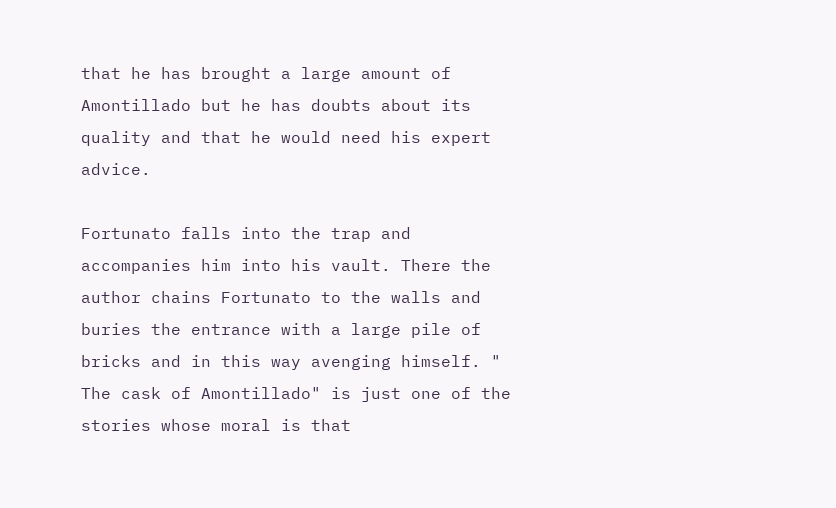that he has brought a large amount of Amontillado but he has doubts about its quality and that he would need his expert advice.

Fortunato falls into the trap and accompanies him into his vault. There the author chains Fortunato to the walls and buries the entrance with a large pile of bricks and in this way avenging himself. " The cask of Amontillado" is just one of the stories whose moral is that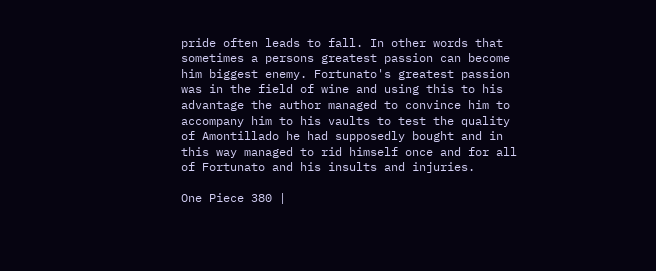pride often leads to fall. In other words that sometimes a persons greatest passion can become him biggest enemy. Fortunato's greatest passion was in the field of wine and using this to his advantage the author managed to convince him to accompany him to his vaults to test the quality of Amontillado he had supposedly bought and in this way managed to rid himself once and for all of Fortunato and his insults and injuries.

One Piece 380 |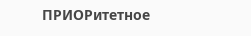ПРИОРитетное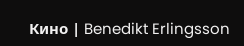Кино | Benedikt Erlingsson